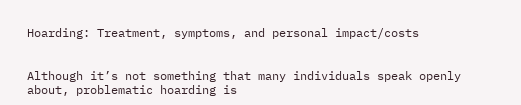Hoarding: Treatment, symptoms, and personal impact/costs


Although it’s not something that many individuals speak openly about, problematic hoarding is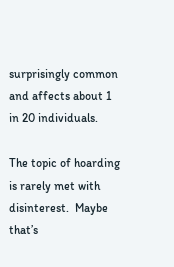surprisingly common and affects about 1 in 20 individuals.

The topic of hoarding is rarely met with disinterest.  Maybe that’s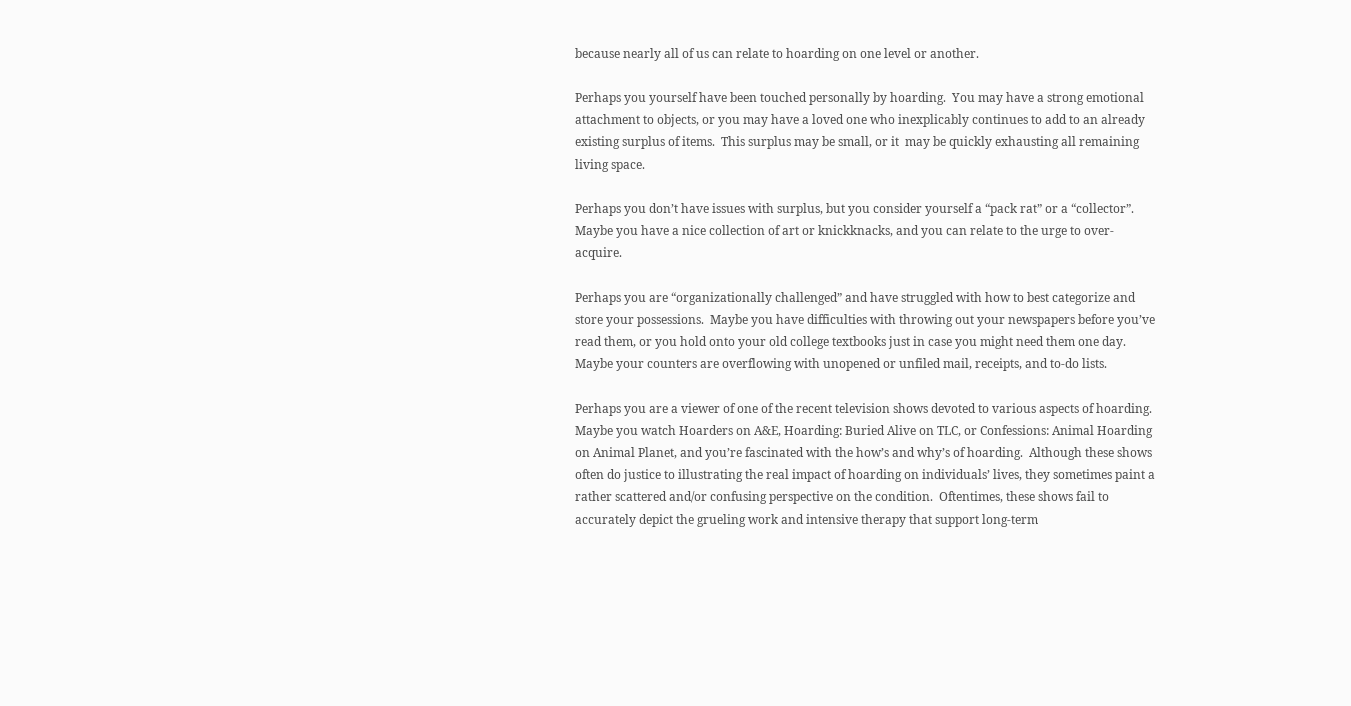because nearly all of us can relate to hoarding on one level or another.

Perhaps you yourself have been touched personally by hoarding.  You may have a strong emotional attachment to objects, or you may have a loved one who inexplicably continues to add to an already existing surplus of items.  This surplus may be small, or it  may be quickly exhausting all remaining living space.

Perhaps you don’t have issues with surplus, but you consider yourself a “pack rat” or a “collector”.  Maybe you have a nice collection of art or knickknacks, and you can relate to the urge to over-acquire.

Perhaps you are “organizationally challenged” and have struggled with how to best categorize and store your possessions.  Maybe you have difficulties with throwing out your newspapers before you’ve read them, or you hold onto your old college textbooks just in case you might need them one day.  Maybe your counters are overflowing with unopened or unfiled mail, receipts, and to-do lists.

Perhaps you are a viewer of one of the recent television shows devoted to various aspects of hoarding.  Maybe you watch Hoarders on A&E, Hoarding: Buried Alive on TLC, or Confessions: Animal Hoarding on Animal Planet, and you’re fascinated with the how’s and why’s of hoarding.  Although these shows often do justice to illustrating the real impact of hoarding on individuals’ lives, they sometimes paint a rather scattered and/or confusing perspective on the condition.  Oftentimes, these shows fail to accurately depict the grueling work and intensive therapy that support long-term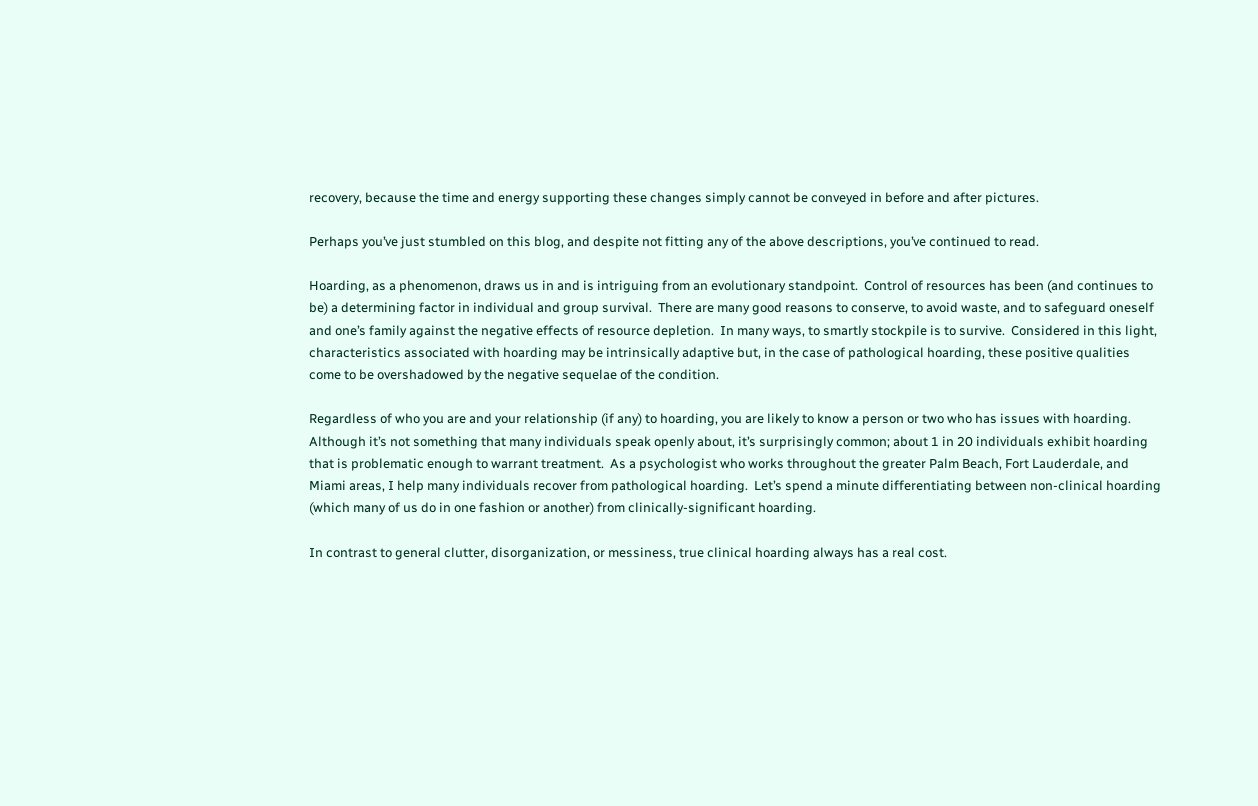recovery, because the time and energy supporting these changes simply cannot be conveyed in before and after pictures.

Perhaps you’ve just stumbled on this blog, and despite not fitting any of the above descriptions, you’ve continued to read.

Hoarding, as a phenomenon, draws us in and is intriguing from an evolutionary standpoint.  Control of resources has been (and continues to be) a determining factor in individual and group survival.  There are many good reasons to conserve, to avoid waste, and to safeguard oneself and one’s family against the negative effects of resource depletion.  In many ways, to smartly stockpile is to survive.  Considered in this light, characteristics associated with hoarding may be intrinsically adaptive but, in the case of pathological hoarding, these positive qualities come to be overshadowed by the negative sequelae of the condition.

Regardless of who you are and your relationship (if any) to hoarding, you are likely to know a person or two who has issues with hoarding.  Although it’s not something that many individuals speak openly about, it’s surprisingly common; about 1 in 20 individuals exhibit hoarding that is problematic enough to warrant treatment.  As a psychologist who works throughout the greater Palm Beach, Fort Lauderdale, and Miami areas, I help many individuals recover from pathological hoarding.  Let’s spend a minute differentiating between non-clinical hoarding (which many of us do in one fashion or another) from clinically-significant hoarding.

In contrast to general clutter, disorganization, or messiness, true clinical hoarding always has a real cost.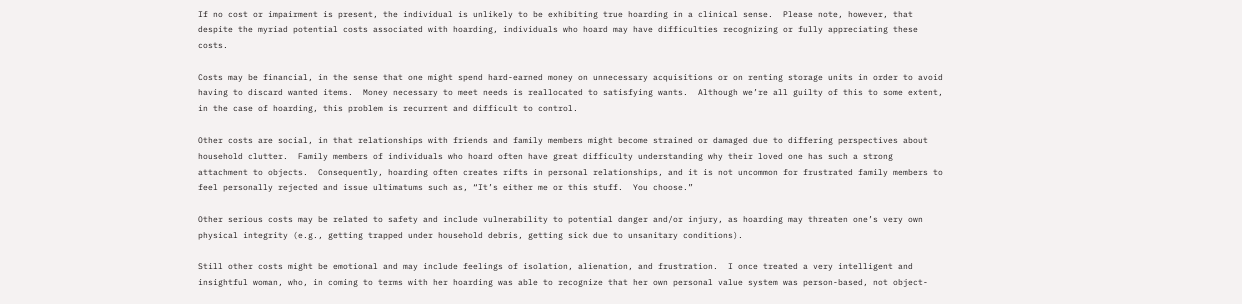If no cost or impairment is present, the individual is unlikely to be exhibiting true hoarding in a clinical sense.  Please note, however, that despite the myriad potential costs associated with hoarding, individuals who hoard may have difficulties recognizing or fully appreciating these costs.

Costs may be financial, in the sense that one might spend hard-earned money on unnecessary acquisitions or on renting storage units in order to avoid having to discard wanted items.  Money necessary to meet needs is reallocated to satisfying wants.  Although we’re all guilty of this to some extent, in the case of hoarding, this problem is recurrent and difficult to control.

Other costs are social, in that relationships with friends and family members might become strained or damaged due to differing perspectives about household clutter.  Family members of individuals who hoard often have great difficulty understanding why their loved one has such a strong attachment to objects.  Consequently, hoarding often creates rifts in personal relationships, and it is not uncommon for frustrated family members to feel personally rejected and issue ultimatums such as, “It’s either me or this stuff.  You choose.”

Other serious costs may be related to safety and include vulnerability to potential danger and/or injury, as hoarding may threaten one’s very own physical integrity (e.g., getting trapped under household debris, getting sick due to unsanitary conditions).

Still other costs might be emotional and may include feelings of isolation, alienation, and frustration.  I once treated a very intelligent and insightful woman, who, in coming to terms with her hoarding was able to recognize that her own personal value system was person-based, not object-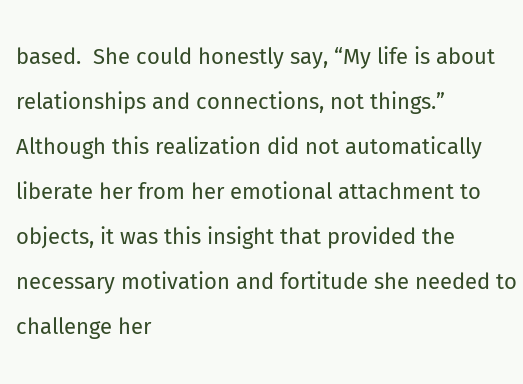based.  She could honestly say, “My life is about relationships and connections, not things.”  Although this realization did not automatically liberate her from her emotional attachment to objects, it was this insight that provided the necessary motivation and fortitude she needed to challenge her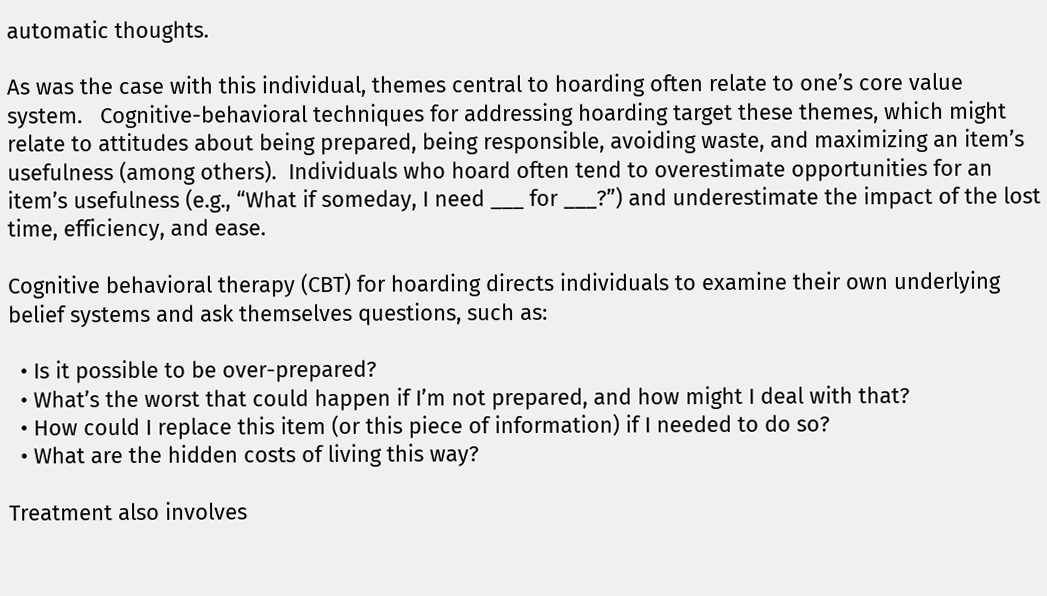automatic thoughts.

As was the case with this individual, themes central to hoarding often relate to one’s core value system.   Cognitive-behavioral techniques for addressing hoarding target these themes, which might relate to attitudes about being prepared, being responsible, avoiding waste, and maximizing an item’s usefulness (among others).  Individuals who hoard often tend to overestimate opportunities for an item’s usefulness (e.g., “What if someday, I need ___ for ___?”) and underestimate the impact of the lost time, efficiency, and ease.

Cognitive behavioral therapy (CBT) for hoarding directs individuals to examine their own underlying belief systems and ask themselves questions, such as:

  • Is it possible to be over-prepared?
  • What’s the worst that could happen if I’m not prepared, and how might I deal with that?
  • How could I replace this item (or this piece of information) if I needed to do so?
  • What are the hidden costs of living this way?

Treatment also involves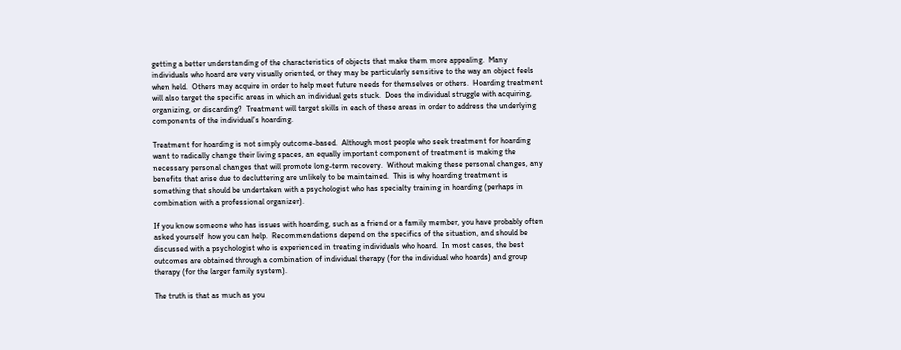getting a better understanding of the characteristics of objects that make them more appealing.  Many individuals who hoard are very visually oriented, or they may be particularly sensitive to the way an object feels when held.  Others may acquire in order to help meet future needs for themselves or others.  Hoarding treatment will also target the specific areas in which an individual gets stuck.  Does the individual struggle with acquiring, organizing, or discarding?  Treatment will target skills in each of these areas in order to address the underlying components of the individual’s hoarding.

Treatment for hoarding is not simply outcome-based.  Although most people who seek treatment for hoarding want to radically change their living spaces, an equally important component of treatment is making the necessary personal changes that will promote long-term recovery.  Without making these personal changes, any benefits that arise due to decluttering are unlikely to be maintained.  This is why hoarding treatment is something that should be undertaken with a psychologist who has specialty training in hoarding (perhaps in combination with a professional organizer).

If you know someone who has issues with hoarding, such as a friend or a family member, you have probably often asked yourself  how you can help.  Recommendations depend on the specifics of the situation, and should be discussed with a psychologist who is experienced in treating individuals who hoard.  In most cases, the best outcomes are obtained through a combination of individual therapy (for the individual who hoards) and group therapy (for the larger family system).

The truth is that as much as you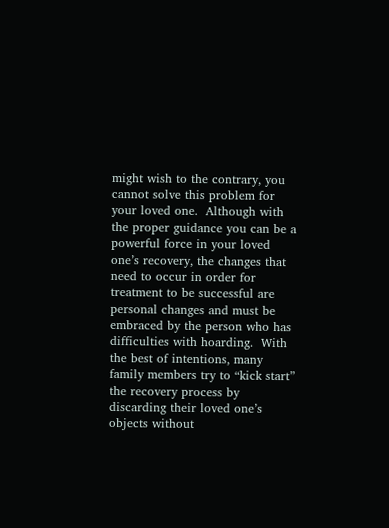might wish to the contrary, you cannot solve this problem for  your loved one.  Although with the proper guidance you can be a powerful force in your loved one’s recovery, the changes that need to occur in order for treatment to be successful are personal changes and must be embraced by the person who has difficulties with hoarding.  With the best of intentions, many family members try to “kick start” the recovery process by discarding their loved one’s objects without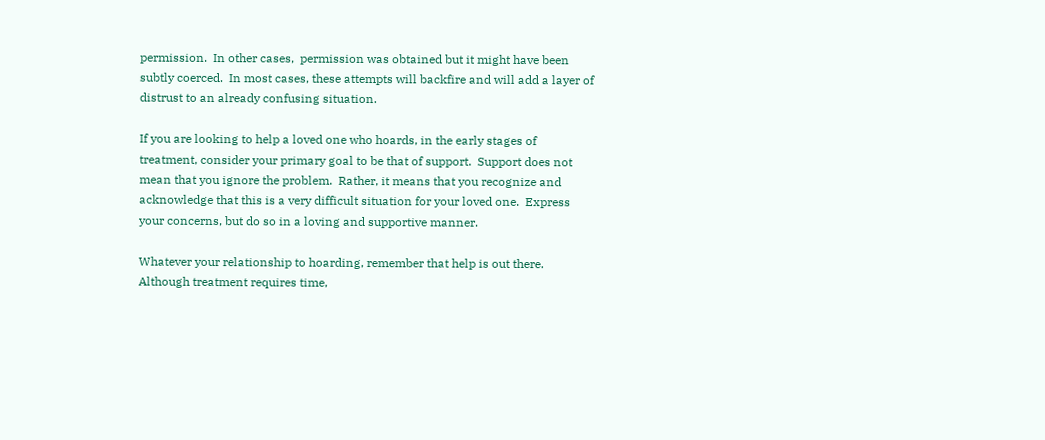permission.  In other cases,  permission was obtained but it might have been subtly coerced.  In most cases, these attempts will backfire and will add a layer of distrust to an already confusing situation.

If you are looking to help a loved one who hoards, in the early stages of treatment, consider your primary goal to be that of support.  Support does not mean that you ignore the problem.  Rather, it means that you recognize and acknowledge that this is a very difficult situation for your loved one.  Express your concerns, but do so in a loving and supportive manner.

Whatever your relationship to hoarding, remember that help is out there.  Although treatment requires time,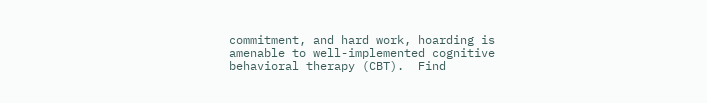commitment, and hard work, hoarding is amenable to well-implemented cognitive behavioral therapy (CBT).  Find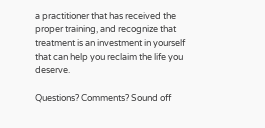a practitioner that has received the proper training, and recognize that treatment is an investment in yourself that can help you reclaim the life you deserve.

Questions? Comments? Sound off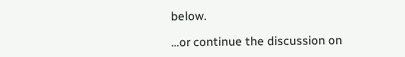below.

…or continue the discussion on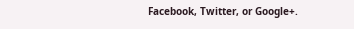Facebook, Twitter, or Google+.